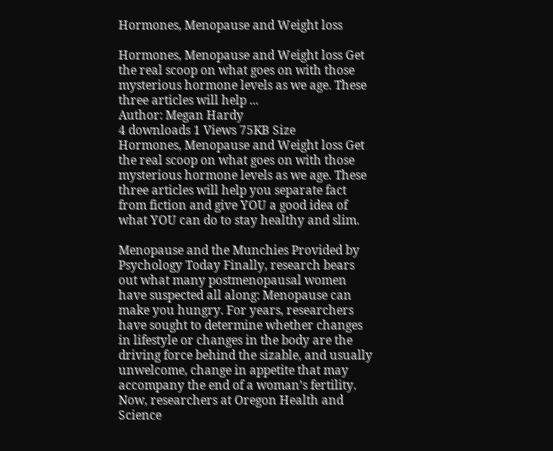Hormones, Menopause and Weight loss

Hormones, Menopause and Weight loss Get the real scoop on what goes on with those mysterious hormone levels as we age. These three articles will help ...
Author: Megan Hardy
4 downloads 1 Views 75KB Size
Hormones, Menopause and Weight loss Get the real scoop on what goes on with those mysterious hormone levels as we age. These three articles will help you separate fact from fiction and give YOU a good idea of what YOU can do to stay healthy and slim.

Menopause and the Munchies Provided by Psychology Today Finally, research bears out what many postmenopausal women have suspected all along: Menopause can make you hungry. For years, researchers have sought to determine whether changes in lifestyle or changes in the body are the driving force behind the sizable, and usually unwelcome, change in appetite that may accompany the end of a woman’s fertility. Now, researchers at Oregon Health and Science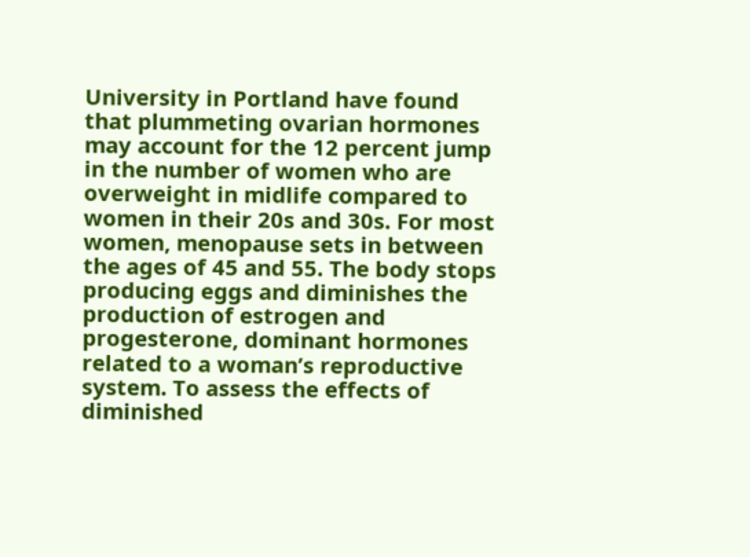University in Portland have found that plummeting ovarian hormones may account for the 12 percent jump in the number of women who are overweight in midlife compared to women in their 20s and 30s. For most women, menopause sets in between the ages of 45 and 55. The body stops producing eggs and diminishes the production of estrogen and progesterone, dominant hormones related to a woman’s reproductive system. To assess the effects of diminished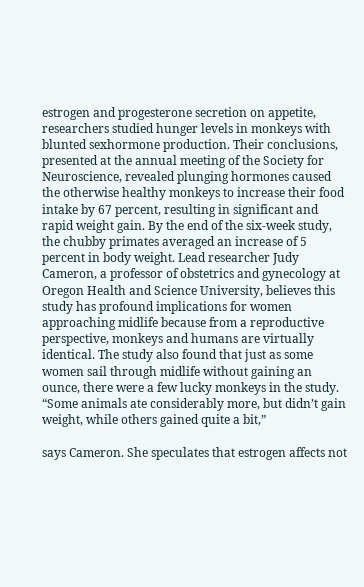estrogen and progesterone secretion on appetite, researchers studied hunger levels in monkeys with blunted sexhormone production. Their conclusions, presented at the annual meeting of the Society for Neuroscience, revealed plunging hormones caused the otherwise healthy monkeys to increase their food intake by 67 percent, resulting in significant and rapid weight gain. By the end of the six-week study, the chubby primates averaged an increase of 5 percent in body weight. Lead researcher Judy Cameron, a professor of obstetrics and gynecology at Oregon Health and Science University, believes this study has profound implications for women approaching midlife because from a reproductive perspective, monkeys and humans are virtually identical. The study also found that just as some women sail through midlife without gaining an ounce, there were a few lucky monkeys in the study. “Some animals ate considerably more, but didn’t gain weight, while others gained quite a bit,”

says Cameron. She speculates that estrogen affects not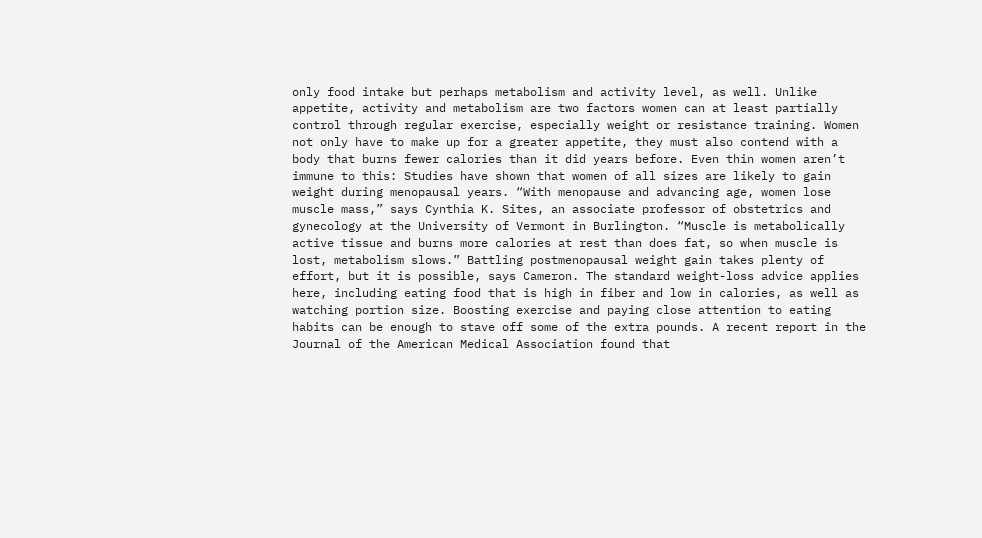only food intake but perhaps metabolism and activity level, as well. Unlike appetite, activity and metabolism are two factors women can at least partially control through regular exercise, especially weight or resistance training. Women not only have to make up for a greater appetite, they must also contend with a body that burns fewer calories than it did years before. Even thin women aren’t immune to this: Studies have shown that women of all sizes are likely to gain weight during menopausal years. “With menopause and advancing age, women lose muscle mass,” says Cynthia K. Sites, an associate professor of obstetrics and gynecology at the University of Vermont in Burlington. “Muscle is metabolically active tissue and burns more calories at rest than does fat, so when muscle is lost, metabolism slows.” Battling postmenopausal weight gain takes plenty of effort, but it is possible, says Cameron. The standard weight-loss advice applies here, including eating food that is high in fiber and low in calories, as well as watching portion size. Boosting exercise and paying close attention to eating habits can be enough to stave off some of the extra pounds. A recent report in the Journal of the American Medical Association found that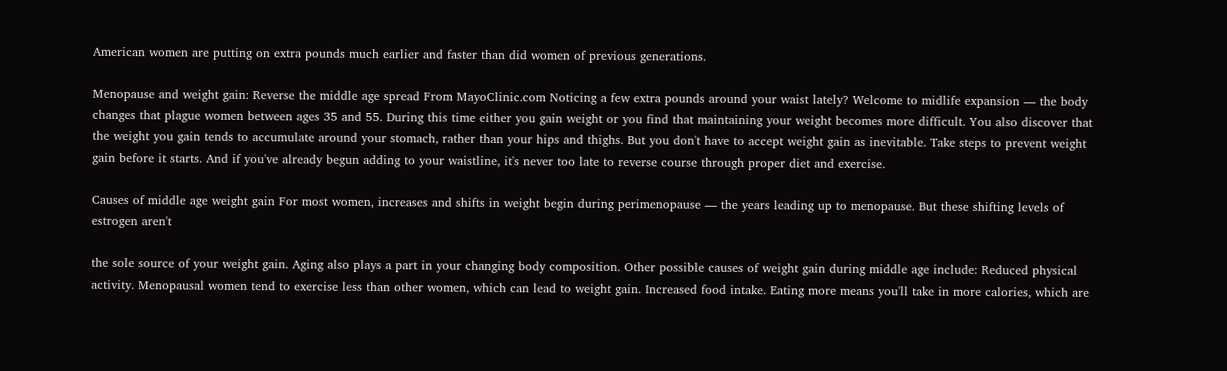American women are putting on extra pounds much earlier and faster than did women of previous generations.

Menopause and weight gain: Reverse the middle age spread From MayoClinic.com Noticing a few extra pounds around your waist lately? Welcome to midlife expansion — the body changes that plague women between ages 35 and 55. During this time either you gain weight or you find that maintaining your weight becomes more difficult. You also discover that the weight you gain tends to accumulate around your stomach, rather than your hips and thighs. But you don't have to accept weight gain as inevitable. Take steps to prevent weight gain before it starts. And if you've already begun adding to your waistline, it's never too late to reverse course through proper diet and exercise.

Causes of middle age weight gain For most women, increases and shifts in weight begin during perimenopause — the years leading up to menopause. But these shifting levels of estrogen aren't

the sole source of your weight gain. Aging also plays a part in your changing body composition. Other possible causes of weight gain during middle age include: Reduced physical activity. Menopausal women tend to exercise less than other women, which can lead to weight gain. Increased food intake. Eating more means you'll take in more calories, which are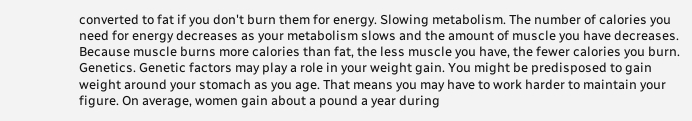converted to fat if you don't burn them for energy. Slowing metabolism. The number of calories you need for energy decreases as your metabolism slows and the amount of muscle you have decreases. Because muscle burns more calories than fat, the less muscle you have, the fewer calories you burn. Genetics. Genetic factors may play a role in your weight gain. You might be predisposed to gain weight around your stomach as you age. That means you may have to work harder to maintain your figure. On average, women gain about a pound a year during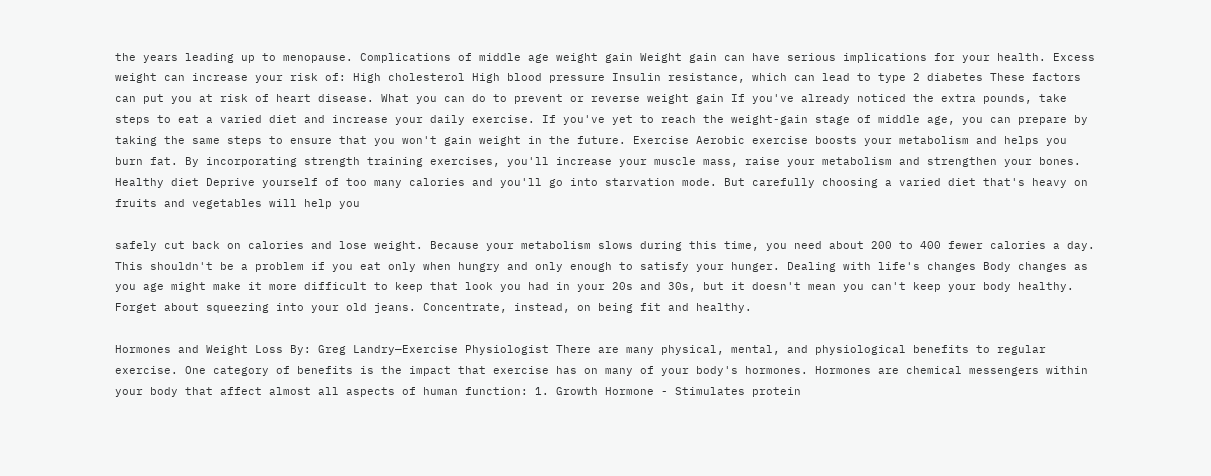the years leading up to menopause. Complications of middle age weight gain Weight gain can have serious implications for your health. Excess weight can increase your risk of: High cholesterol High blood pressure Insulin resistance, which can lead to type 2 diabetes These factors can put you at risk of heart disease. What you can do to prevent or reverse weight gain If you've already noticed the extra pounds, take steps to eat a varied diet and increase your daily exercise. If you've yet to reach the weight-gain stage of middle age, you can prepare by taking the same steps to ensure that you won't gain weight in the future. Exercise Aerobic exercise boosts your metabolism and helps you burn fat. By incorporating strength training exercises, you'll increase your muscle mass, raise your metabolism and strengthen your bones. Healthy diet Deprive yourself of too many calories and you'll go into starvation mode. But carefully choosing a varied diet that's heavy on fruits and vegetables will help you

safely cut back on calories and lose weight. Because your metabolism slows during this time, you need about 200 to 400 fewer calories a day. This shouldn't be a problem if you eat only when hungry and only enough to satisfy your hunger. Dealing with life's changes Body changes as you age might make it more difficult to keep that look you had in your 20s and 30s, but it doesn't mean you can't keep your body healthy. Forget about squeezing into your old jeans. Concentrate, instead, on being fit and healthy.

Hormones and Weight Loss By: Greg Landry—Exercise Physiologist There are many physical, mental, and physiological benefits to regular exercise. One category of benefits is the impact that exercise has on many of your body's hormones. Hormones are chemical messengers within your body that affect almost all aspects of human function: 1. Growth Hormone - Stimulates protein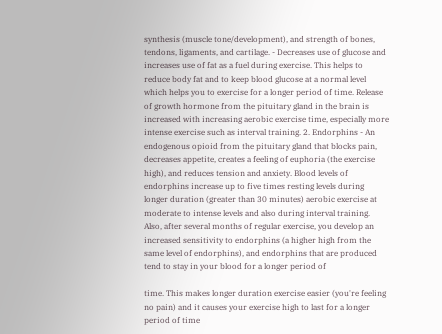synthesis (muscle tone/development), and strength of bones, tendons, ligaments, and cartilage. - Decreases use of glucose and increases use of fat as a fuel during exercise. This helps to reduce body fat and to keep blood glucose at a normal level which helps you to exercise for a longer period of time. Release of growth hormone from the pituitary gland in the brain is increased with increasing aerobic exercise time, especially more intense exercise such as interval training. 2. Endorphins - An endogenous opioid from the pituitary gland that blocks pain, decreases appetite, creates a feeling of euphoria (the exercise high), and reduces tension and anxiety. Blood levels of endorphins increase up to five times resting levels during longer duration (greater than 30 minutes) aerobic exercise at moderate to intense levels and also during interval training. Also, after several months of regular exercise, you develop an increased sensitivity to endorphins (a higher high from the same level of endorphins), and endorphins that are produced tend to stay in your blood for a longer period of

time. This makes longer duration exercise easier (you're feeling no pain) and it causes your exercise high to last for a longer period of time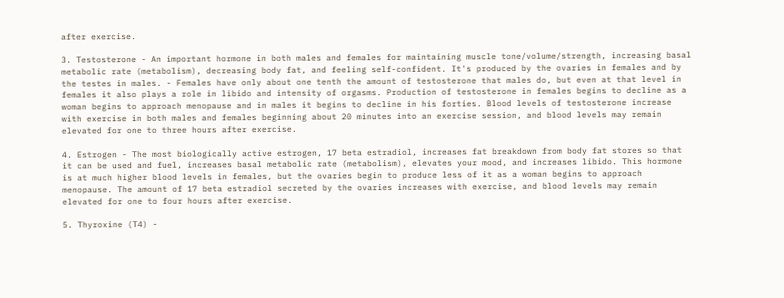after exercise.

3. Testosterone - An important hormone in both males and females for maintaining muscle tone/volume/strength, increasing basal metabolic rate (metabolism), decreasing body fat, and feeling self-confident. It's produced by the ovaries in females and by the testes in males. - Females have only about one tenth the amount of testosterone that males do, but even at that level in females it also plays a role in libido and intensity of orgasms. Production of testosterone in females begins to decline as a woman begins to approach menopause and in males it begins to decline in his forties. Blood levels of testosterone increase with exercise in both males and females beginning about 20 minutes into an exercise session, and blood levels may remain elevated for one to three hours after exercise.

4. Estrogen - The most biologically active estrogen, 17 beta estradiol, increases fat breakdown from body fat stores so that it can be used and fuel, increases basal metabolic rate (metabolism), elevates your mood, and increases libido. This hormone is at much higher blood levels in females, but the ovaries begin to produce less of it as a woman begins to approach menopause. The amount of 17 beta estradiol secreted by the ovaries increases with exercise, and blood levels may remain elevated for one to four hours after exercise.

5. Thyroxine (T4) -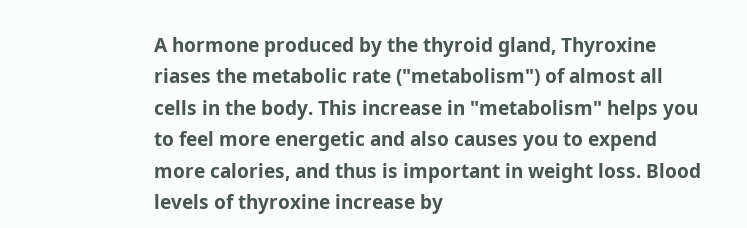A hormone produced by the thyroid gland, Thyroxine riases the metabolic rate ("metabolism") of almost all cells in the body. This increase in "metabolism" helps you to feel more energetic and also causes you to expend more calories, and thus is important in weight loss. Blood levels of thyroxine increase by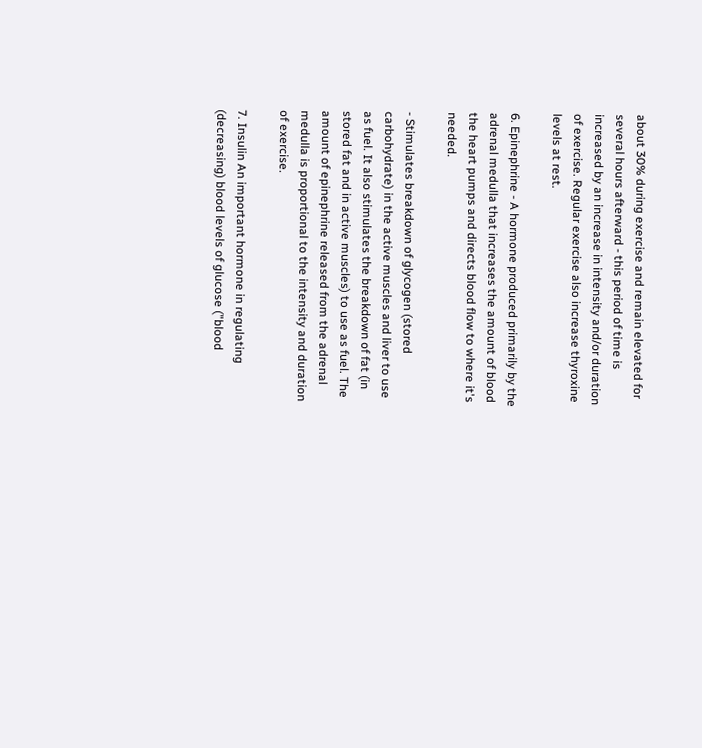about 30% during exercise and remain elevated for several hours afterward - this period of time is increased by an increase in intensity and/or duration of exercise. Regular exercise also increase thyroxine levels at rest.

6. Epinephrine - A hormone produced primarily by the adrenal medulla that increases the amount of blood the heart pumps and directs blood flow to where it's needed.

- Stimulates breakdown of glycogen (stored carbohydrate) in the active muscles and liver to use as fuel. It also stimulates the breakdown of fat (in stored fat and in active muscles) to use as fuel. The amount of epinephrine released from the adrenal medulla is proportional to the intensity and duration of exercise.

7. Insulin An important hormone in regulating (decreasing) blood levels of glucose ("blood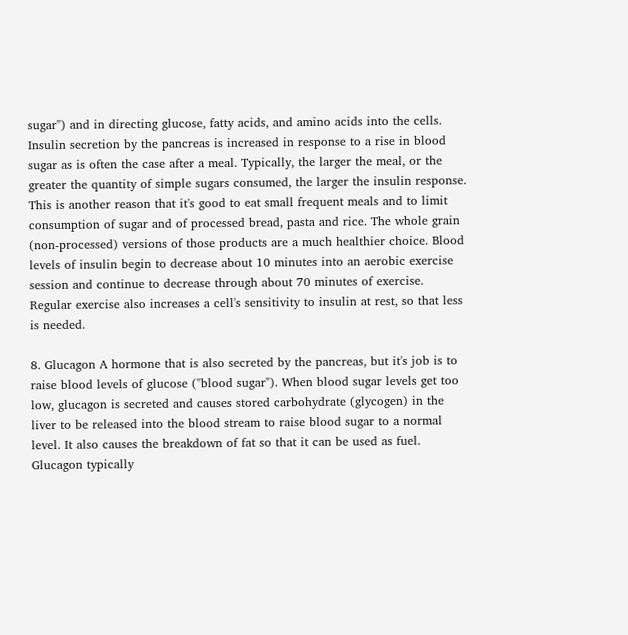sugar") and in directing glucose, fatty acids, and amino acids into the cells. Insulin secretion by the pancreas is increased in response to a rise in blood sugar as is often the case after a meal. Typically, the larger the meal, or the greater the quantity of simple sugars consumed, the larger the insulin response. This is another reason that it's good to eat small frequent meals and to limit consumption of sugar and of processed bread, pasta and rice. The whole grain (non-processed) versions of those products are a much healthier choice. Blood levels of insulin begin to decrease about 10 minutes into an aerobic exercise session and continue to decrease through about 70 minutes of exercise. Regular exercise also increases a cell's sensitivity to insulin at rest, so that less is needed.

8. Glucagon A hormone that is also secreted by the pancreas, but it's job is to raise blood levels of glucose ("blood sugar"). When blood sugar levels get too low, glucagon is secreted and causes stored carbohydrate (glycogen) in the liver to be released into the blood stream to raise blood sugar to a normal level. It also causes the breakdown of fat so that it can be used as fuel. Glucagon typically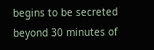begins to be secreted beyond 30 minutes of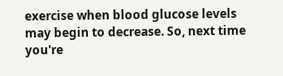exercise when blood glucose levels may begin to decrease. So, next time you're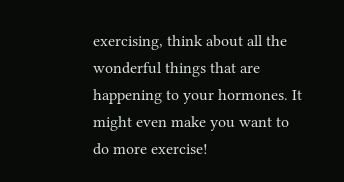exercising, think about all the wonderful things that are happening to your hormones. It might even make you want to do more exercise!